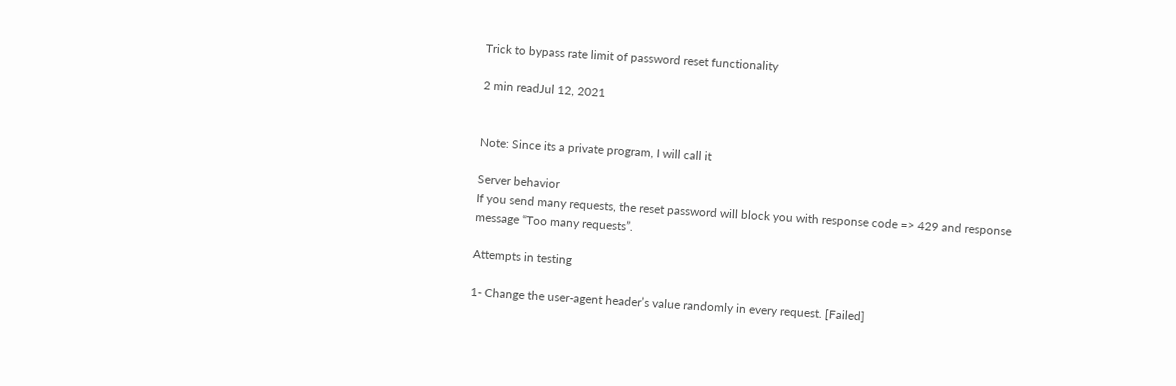Trick to bypass rate limit of password reset functionality

2 min readJul 12, 2021


Note: Since its a private program, I will call it

Server behavior
If you send many requests, the reset password will block you with response code => 429 and response message “Too many requests”.

Attempts in testing

1- Change the user-agent header’s value randomly in every request. [Failed]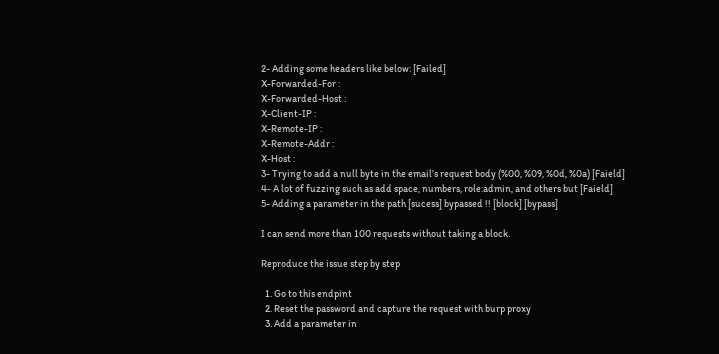2- Adding some headers like below: [Failed]
X-Forwarded-For :
X-Forwarded-Host :
X-Client-IP :
X-Remote-IP :
X-Remote-Addr :
X-Host :
3- Trying to add a null byte in the email’s request body (%00, %09, %0d, %0a) [Faield]
4- A lot of fuzzing such as add space, numbers, role:admin, and others but [Faield]
5- Adding a parameter in the path [sucess] bypassed !! [block] [bypass]

I can send more than 100 requests without taking a block.

Reproduce the issue step by step

  1. Go to this endpint
  2. Reset the password and capture the request with burp proxy
  3. Add a parameter in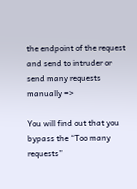the endpoint of the request and send to intruder or send many requests manually =>

You will find out that you bypass the “Too many requests”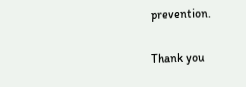prevention.

Thank you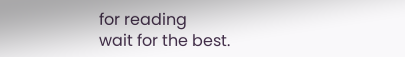for reading
wait for the best.